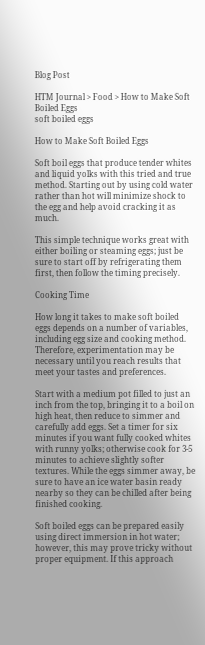Blog Post

HTM Journal > Food > How to Make Soft Boiled Eggs
soft boiled eggs

How to Make Soft Boiled Eggs

Soft boil eggs that produce tender whites and liquid yolks with this tried and true method. Starting out by using cold water rather than hot will minimize shock to the egg and help avoid cracking it as much.

This simple technique works great with either boiling or steaming eggs; just be sure to start off by refrigerating them first, then follow the timing precisely.

Cooking Time

How long it takes to make soft boiled eggs depends on a number of variables, including egg size and cooking method. Therefore, experimentation may be necessary until you reach results that meet your tastes and preferences.

Start with a medium pot filled to just an inch from the top, bringing it to a boil on high heat, then reduce to simmer and carefully add eggs. Set a timer for six minutes if you want fully cooked whites with runny yolks; otherwise cook for 3-5 minutes to achieve slightly softer textures. While the eggs simmer away, be sure to have an ice water basin ready nearby so they can be chilled after being finished cooking.

Soft boiled eggs can be prepared easily using direct immersion in hot water; however, this may prove tricky without proper equipment. If this approach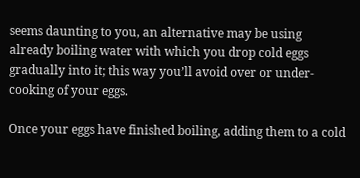seems daunting to you, an alternative may be using already boiling water with which you drop cold eggs gradually into it; this way you’ll avoid over or under-cooking of your eggs.

Once your eggs have finished boiling, adding them to a cold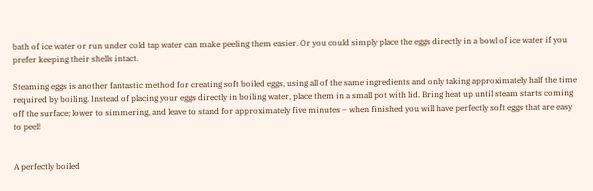bath of ice water or run under cold tap water can make peeling them easier. Or you could simply place the eggs directly in a bowl of ice water if you prefer keeping their shells intact.

Steaming eggs is another fantastic method for creating soft boiled eggs, using all of the same ingredients and only taking approximately half the time required by boiling. Instead of placing your eggs directly in boiling water, place them in a small pot with lid. Bring heat up until steam starts coming off the surface; lower to simmering, and leave to stand for approximately five minutes – when finished you will have perfectly soft eggs that are easy to peel!


A perfectly boiled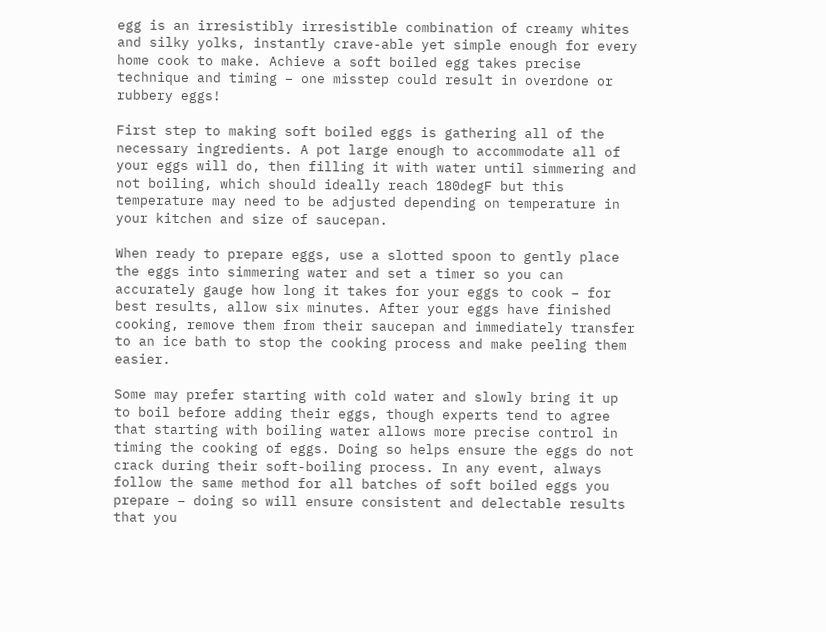egg is an irresistibly irresistible combination of creamy whites and silky yolks, instantly crave-able yet simple enough for every home cook to make. Achieve a soft boiled egg takes precise technique and timing – one misstep could result in overdone or rubbery eggs!

First step to making soft boiled eggs is gathering all of the necessary ingredients. A pot large enough to accommodate all of your eggs will do, then filling it with water until simmering and not boiling, which should ideally reach 180degF but this temperature may need to be adjusted depending on temperature in your kitchen and size of saucepan.

When ready to prepare eggs, use a slotted spoon to gently place the eggs into simmering water and set a timer so you can accurately gauge how long it takes for your eggs to cook – for best results, allow six minutes. After your eggs have finished cooking, remove them from their saucepan and immediately transfer to an ice bath to stop the cooking process and make peeling them easier.

Some may prefer starting with cold water and slowly bring it up to boil before adding their eggs, though experts tend to agree that starting with boiling water allows more precise control in timing the cooking of eggs. Doing so helps ensure the eggs do not crack during their soft-boiling process. In any event, always follow the same method for all batches of soft boiled eggs you prepare – doing so will ensure consistent and delectable results that you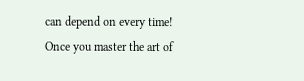can depend on every time! Once you master the art of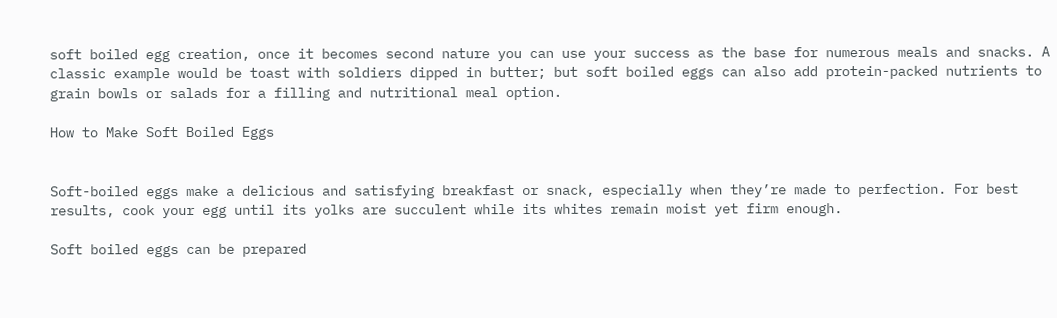soft boiled egg creation, once it becomes second nature you can use your success as the base for numerous meals and snacks. A classic example would be toast with soldiers dipped in butter; but soft boiled eggs can also add protein-packed nutrients to grain bowls or salads for a filling and nutritional meal option.

How to Make Soft Boiled Eggs


Soft-boiled eggs make a delicious and satisfying breakfast or snack, especially when they’re made to perfection. For best results, cook your egg until its yolks are succulent while its whites remain moist yet firm enough.

Soft boiled eggs can be prepared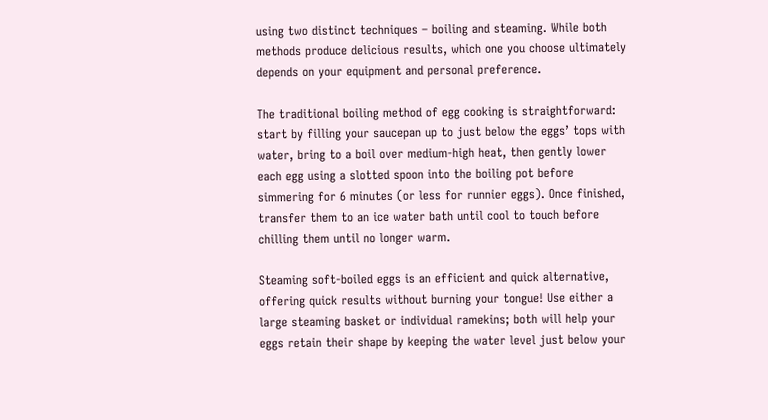using two distinct techniques – boiling and steaming. While both methods produce delicious results, which one you choose ultimately depends on your equipment and personal preference.

The traditional boiling method of egg cooking is straightforward: start by filling your saucepan up to just below the eggs’ tops with water, bring to a boil over medium-high heat, then gently lower each egg using a slotted spoon into the boiling pot before simmering for 6 minutes (or less for runnier eggs). Once finished, transfer them to an ice water bath until cool to touch before chilling them until no longer warm.

Steaming soft-boiled eggs is an efficient and quick alternative, offering quick results without burning your tongue! Use either a large steaming basket or individual ramekins; both will help your eggs retain their shape by keeping the water level just below your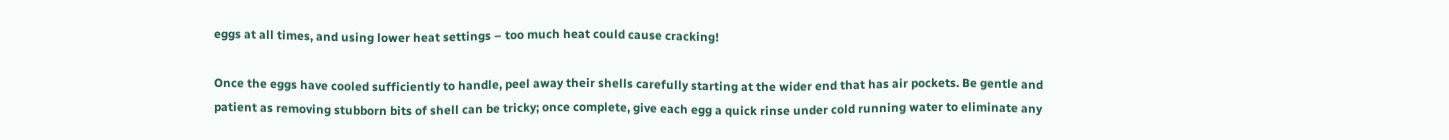eggs at all times, and using lower heat settings – too much heat could cause cracking!

Once the eggs have cooled sufficiently to handle, peel away their shells carefully starting at the wider end that has air pockets. Be gentle and patient as removing stubborn bits of shell can be tricky; once complete, give each egg a quick rinse under cold running water to eliminate any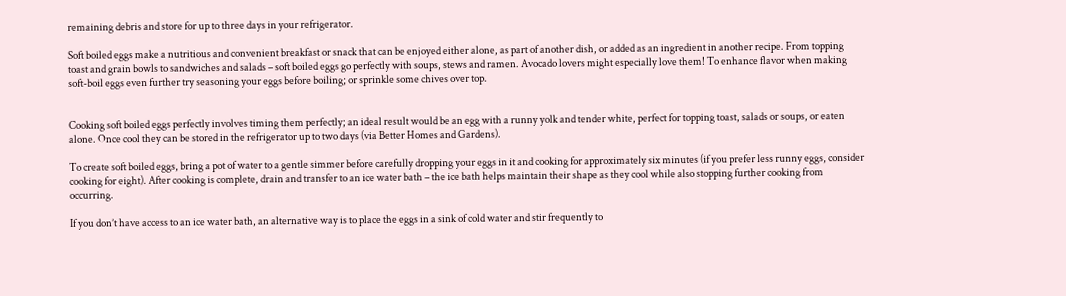remaining debris and store for up to three days in your refrigerator.

Soft boiled eggs make a nutritious and convenient breakfast or snack that can be enjoyed either alone, as part of another dish, or added as an ingredient in another recipe. From topping toast and grain bowls to sandwiches and salads – soft boiled eggs go perfectly with soups, stews and ramen. Avocado lovers might especially love them! To enhance flavor when making soft-boil eggs even further try seasoning your eggs before boiling; or sprinkle some chives over top.


Cooking soft boiled eggs perfectly involves timing them perfectly; an ideal result would be an egg with a runny yolk and tender white, perfect for topping toast, salads or soups, or eaten alone. Once cool they can be stored in the refrigerator up to two days (via Better Homes and Gardens).

To create soft boiled eggs, bring a pot of water to a gentle simmer before carefully dropping your eggs in it and cooking for approximately six minutes (if you prefer less runny eggs, consider cooking for eight). After cooking is complete, drain and transfer to an ice water bath – the ice bath helps maintain their shape as they cool while also stopping further cooking from occurring.

If you don’t have access to an ice water bath, an alternative way is to place the eggs in a sink of cold water and stir frequently to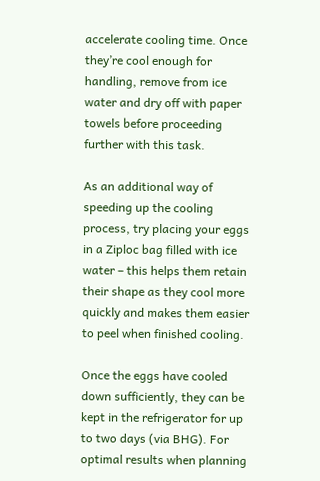accelerate cooling time. Once they’re cool enough for handling, remove from ice water and dry off with paper towels before proceeding further with this task.

As an additional way of speeding up the cooling process, try placing your eggs in a Ziploc bag filled with ice water – this helps them retain their shape as they cool more quickly and makes them easier to peel when finished cooling.

Once the eggs have cooled down sufficiently, they can be kept in the refrigerator for up to two days (via BHG). For optimal results when planning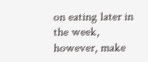on eating later in the week, however, make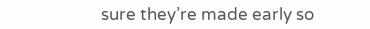sure they’re made early so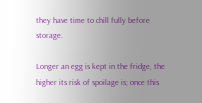they have time to chill fully before storage.

Longer an egg is kept in the fridge, the higher its risk of spoilage is; once this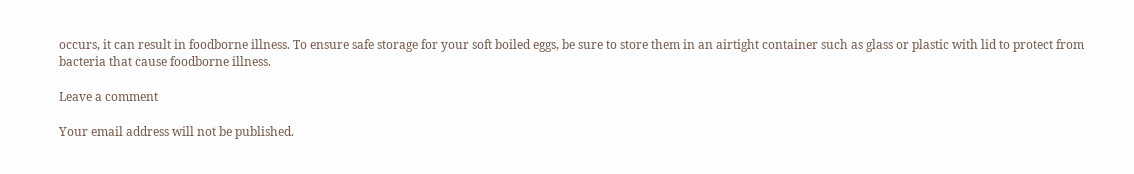occurs, it can result in foodborne illness. To ensure safe storage for your soft boiled eggs, be sure to store them in an airtight container such as glass or plastic with lid to protect from bacteria that cause foodborne illness.

Leave a comment

Your email address will not be published.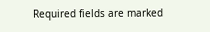Required fields are marked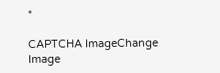*

CAPTCHA ImageChange Image